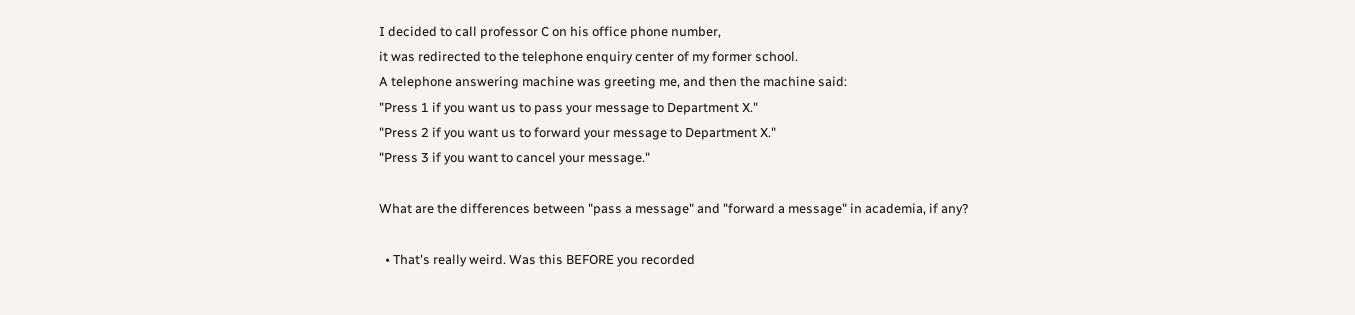I decided to call professor C on his office phone number,
it was redirected to the telephone enquiry center of my former school.
A telephone answering machine was greeting me, and then the machine said:
"Press 1 if you want us to pass your message to Department X."
"Press 2 if you want us to forward your message to Department X."
"Press 3 if you want to cancel your message."

What are the differences between "pass a message" and "forward a message" in academia, if any?

  • That's really weird. Was this BEFORE you recorded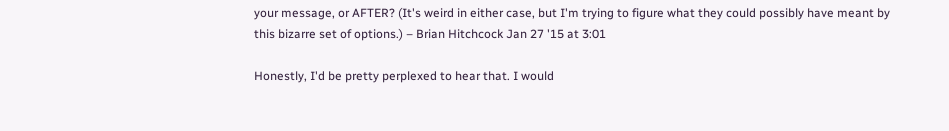your message, or AFTER? (It's weird in either case, but I'm trying to figure what they could possibly have meant by this bizarre set of options.) – Brian Hitchcock Jan 27 '15 at 3:01

Honestly, I'd be pretty perplexed to hear that. I would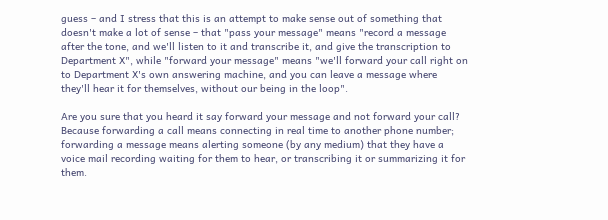guess – and I stress that this is an attempt to make sense out of something that doesn't make a lot of sense – that "pass your message" means "record a message after the tone, and we'll listen to it and transcribe it, and give the transcription to Department X", while "forward your message" means "we'll forward your call right on to Department X's own answering machine, and you can leave a message where they'll hear it for themselves, without our being in the loop".

Are you sure that you heard it say forward your message and not forward your call? Because forwarding a call means connecting in real time to another phone number; forwarding a message means alerting someone (by any medium) that they have a voice mail recording waiting for them to hear, or transcribing it or summarizing it for them.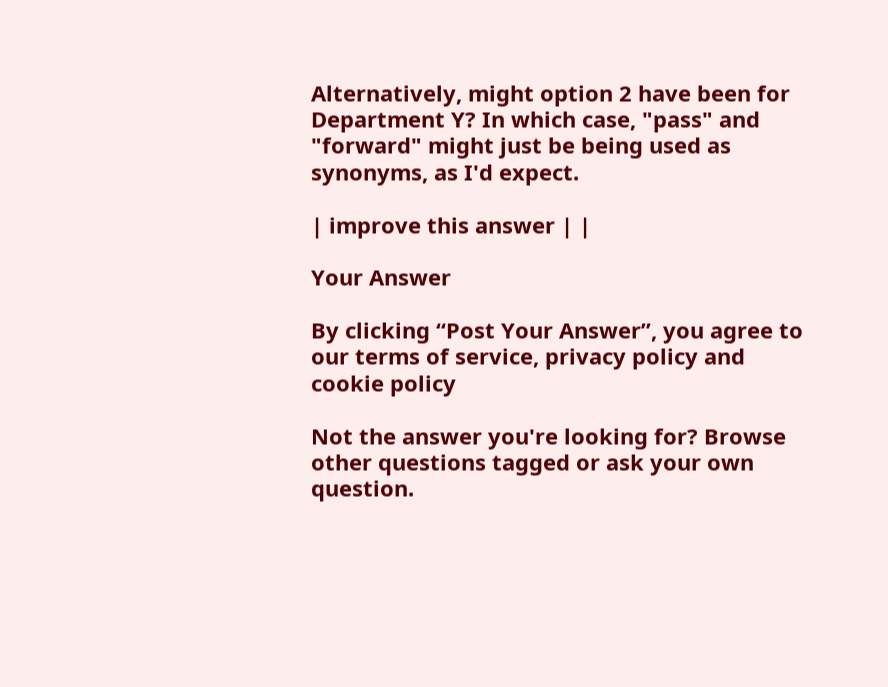Alternatively, might option 2 have been for Department Y? In which case, "pass" and "forward" might just be being used as synonyms, as I'd expect.

| improve this answer | |

Your Answer

By clicking “Post Your Answer”, you agree to our terms of service, privacy policy and cookie policy

Not the answer you're looking for? Browse other questions tagged or ask your own question.